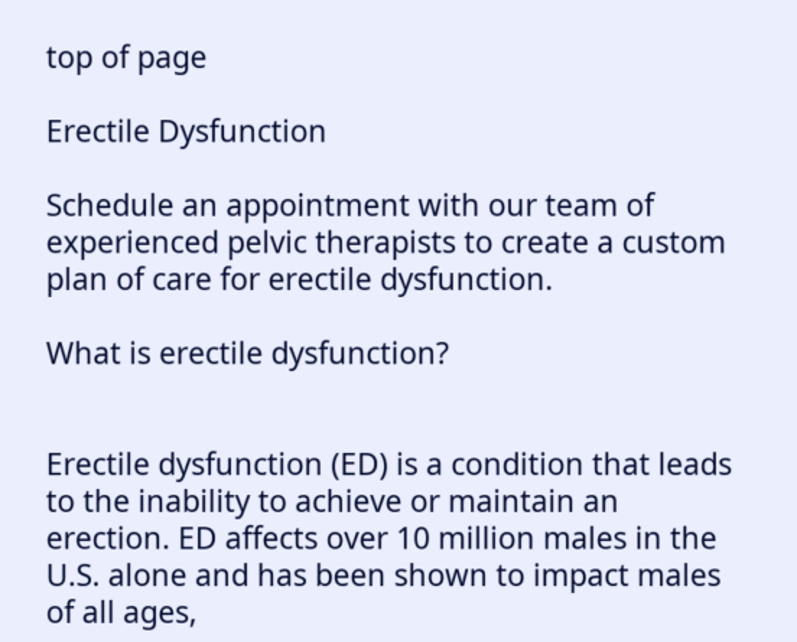top of page

Erectile Dysfunction

Schedule an appointment with our team of experienced pelvic therapists to create a custom plan of care for erectile dysfunction.

What is erectile dysfunction?


Erectile dysfunction (ED) is a condition that leads to the inability to achieve or maintain an erection. ED affects over 10 million males in the U.S. alone and has been shown to impact males of all ages,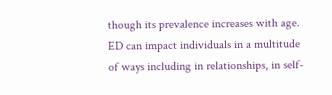though its prevalence increases with age. ED can impact individuals in a multitude of ways including in relationships, in self-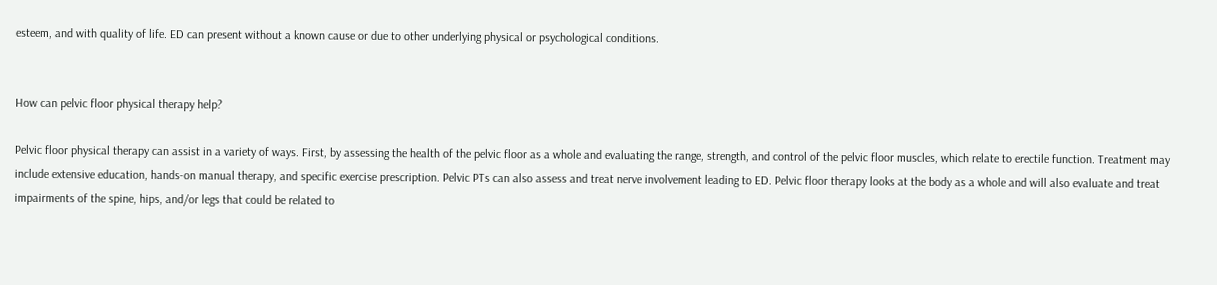esteem, and with quality of life. ED can present without a known cause or due to other underlying physical or psychological conditions.


How can pelvic floor physical therapy help?

Pelvic floor physical therapy can assist in a variety of ways. First, by assessing the health of the pelvic floor as a whole and evaluating the range, strength, and control of the pelvic floor muscles, which relate to erectile function. Treatment may include extensive education, hands-on manual therapy, and specific exercise prescription. Pelvic PTs can also assess and treat nerve involvement leading to ED. Pelvic floor therapy looks at the body as a whole and will also evaluate and treat impairments of the spine, hips, and/or legs that could be related to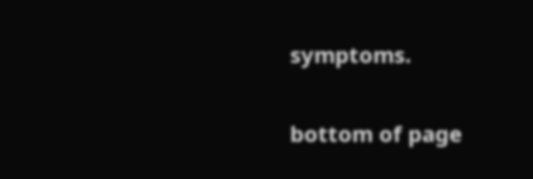symptoms.

bottom of page